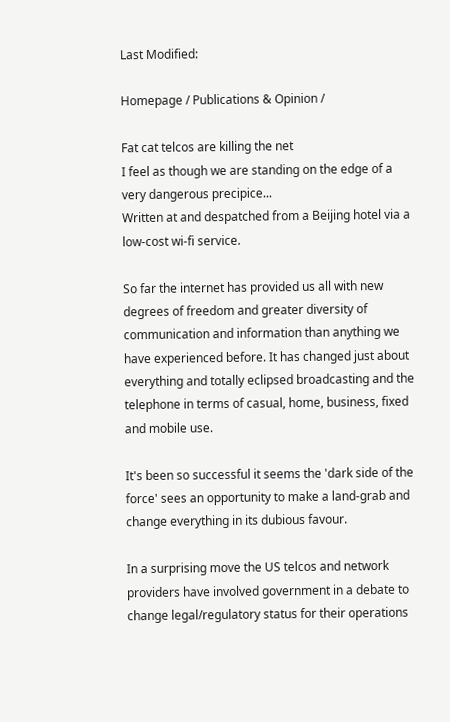Last Modified:

Homepage / Publications & Opinion /

Fat cat telcos are killing the net
I feel as though we are standing on the edge of a very dangerous precipice...
Written at and despatched from a Beijing hotel via a low-cost wi-fi service.

So far the internet has provided us all with new degrees of freedom and greater diversity of communication and information than anything we have experienced before. It has changed just about everything and totally eclipsed broadcasting and the telephone in terms of casual, home, business, fixed and mobile use.

It's been so successful it seems the 'dark side of the force' sees an opportunity to make a land-grab and change everything in its dubious favour.

In a surprising move the US telcos and network providers have involved government in a debate to change legal/regulatory status for their operations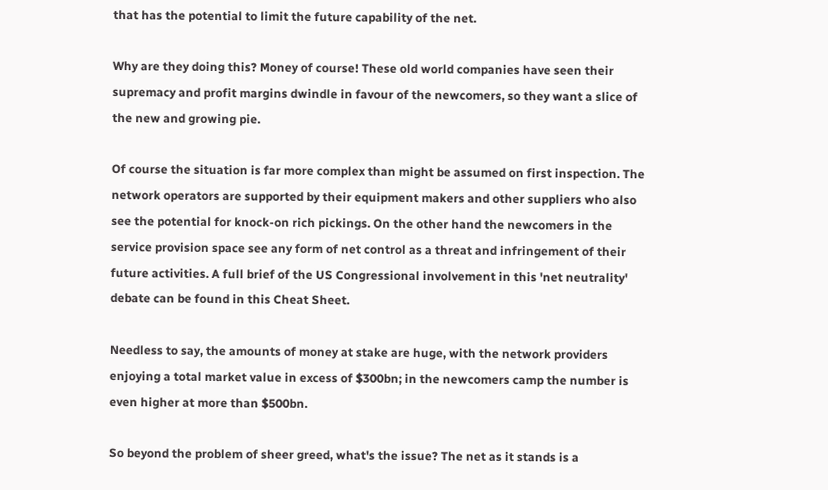that has the potential to limit the future capability of the net.

Why are they doing this? Money of course! These old world companies have seen their supremacy and profit margins dwindle in favour of the newcomers, so they want a slice of the new and growing pie.

Of course the situation is far more complex than might be assumed on first inspection. The network operators are supported by their equipment makers and other suppliers who also see the potential for knock-on rich pickings. On the other hand the newcomers in the service provision space see any form of net control as a threat and infringement of their future activities. A full brief of the US Congressional involvement in this 'net neutrality' debate can be found in this Cheat Sheet.

Needless to say, the amounts of money at stake are huge, with the network providers enjoying a total market value in excess of $300bn; in the newcomers camp the number is even higher at more than $500bn.

So beyond the problem of sheer greed, what's the issue? The net as it stands is a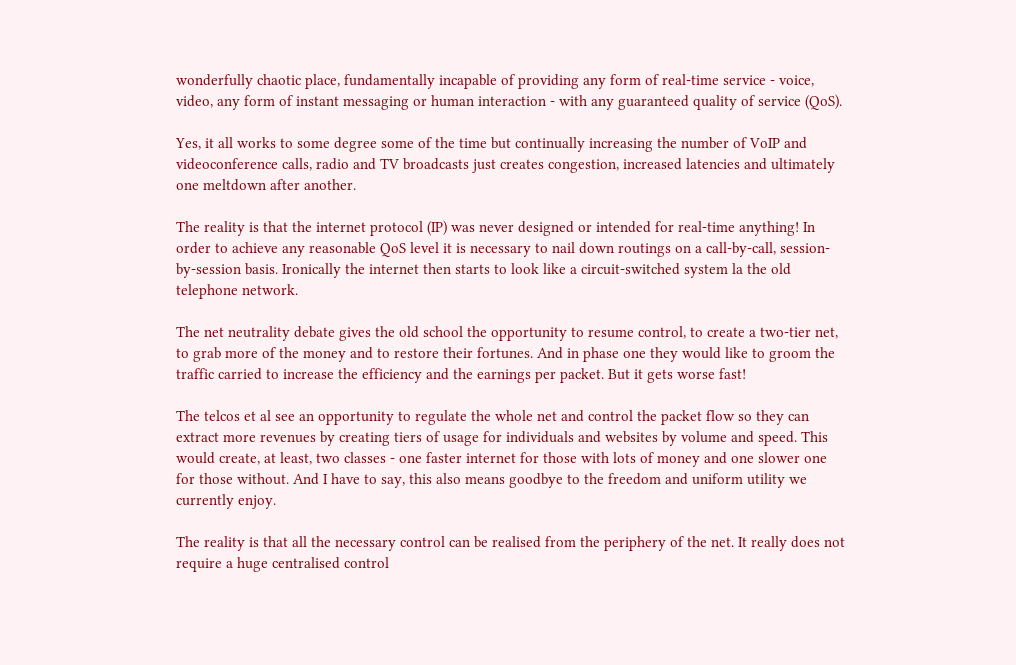wonderfully chaotic place, fundamentally incapable of providing any form of real-time service - voice, video, any form of instant messaging or human interaction - with any guaranteed quality of service (QoS).

Yes, it all works to some degree some of the time but continually increasing the number of VoIP and videoconference calls, radio and TV broadcasts just creates congestion, increased latencies and ultimately one meltdown after another.

The reality is that the internet protocol (IP) was never designed or intended for real-time anything! In order to achieve any reasonable QoS level it is necessary to nail down routings on a call-by-call, session-by-session basis. Ironically the internet then starts to look like a circuit-switched system la the old telephone network.

The net neutrality debate gives the old school the opportunity to resume control, to create a two-tier net, to grab more of the money and to restore their fortunes. And in phase one they would like to groom the traffic carried to increase the efficiency and the earnings per packet. But it gets worse fast!

The telcos et al see an opportunity to regulate the whole net and control the packet flow so they can extract more revenues by creating tiers of usage for individuals and websites by volume and speed. This would create, at least, two classes - one faster internet for those with lots of money and one slower one for those without. And I have to say, this also means goodbye to the freedom and uniform utility we currently enjoy.

The reality is that all the necessary control can be realised from the periphery of the net. It really does not require a huge centralised control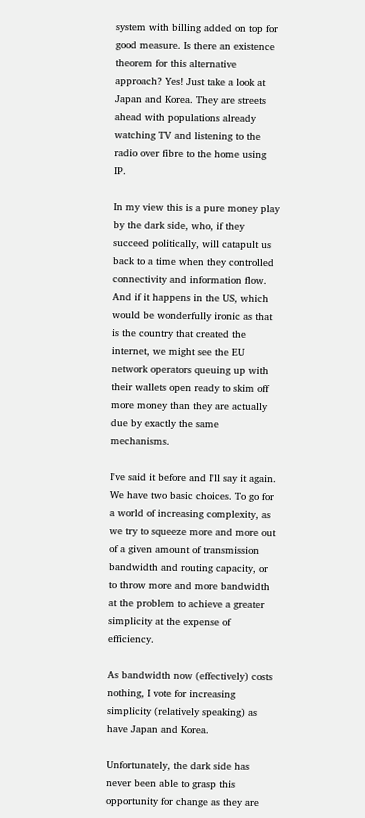system with billing added on top for good measure. Is there an existence theorem for this alternative approach? Yes! Just take a look at Japan and Korea. They are streets ahead with populations already watching TV and listening to the radio over fibre to the home using IP.

In my view this is a pure money play by the dark side, who, if they succeed politically, will catapult us back to a time when they controlled connectivity and information flow. And if it happens in the US, which would be wonderfully ironic as that is the country that created the internet, we might see the EU network operators queuing up with their wallets open ready to skim off more money than they are actually due by exactly the same mechanisms.

I've said it before and I'll say it again. We have two basic choices. To go for a world of increasing complexity, as we try to squeeze more and more out of a given amount of transmission bandwidth and routing capacity, or to throw more and more bandwidth at the problem to achieve a greater simplicity at the expense of efficiency.

As bandwidth now (effectively) costs nothing, I vote for increasing simplicity (relatively speaking) as have Japan and Korea.

Unfortunately, the dark side has never been able to grasp this opportunity for change as they are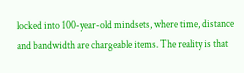locked into 100-year-old mindsets, where time, distance and bandwidth are chargeable items. The reality is that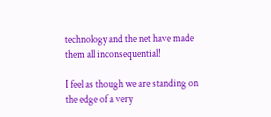technology and the net have made them all inconsequential!

I feel as though we are standing on the edge of a very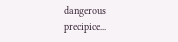dangerous precipice...